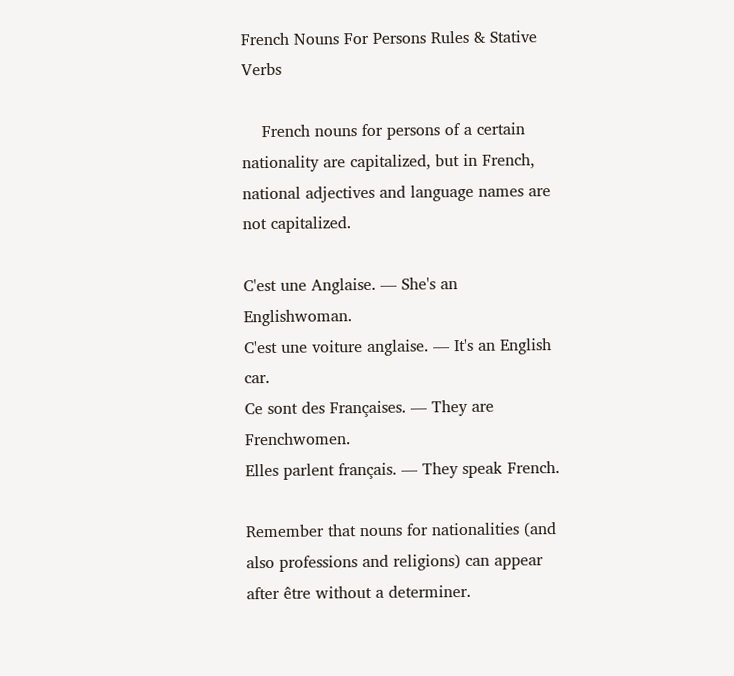French Nouns For Persons Rules & Stative Verbs

    French nouns for persons of a certain nationality are capitalized, but in French, national adjectives and language names are not capitalized.

C'est une Anglaise. — She's an Englishwoman.
C'est une voiture anglaise. — It's an English car.
Ce sont des Françaises. — They are Frenchwomen.
Elles parlent français. — They speak French.

Remember that nouns for nationalities (and also professions and religions) can appear after être without a determiner.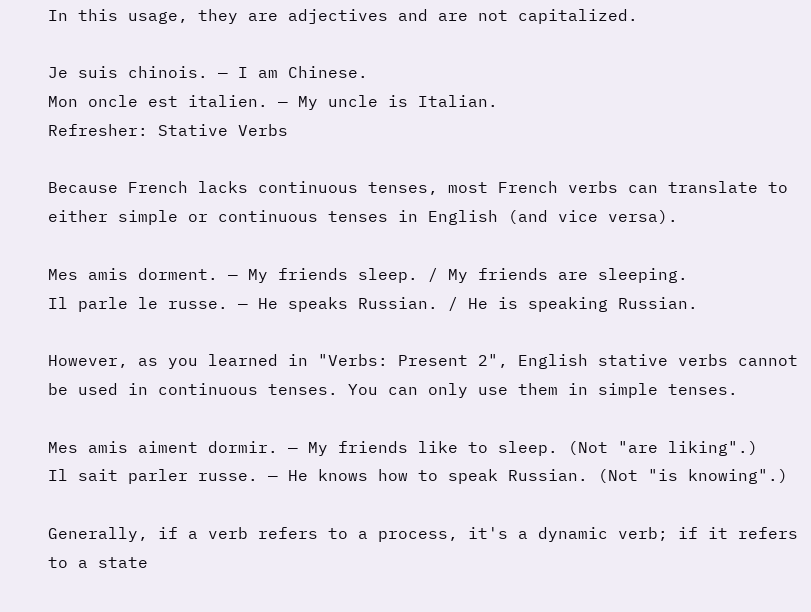In this usage, they are adjectives and are not capitalized.

Je suis chinois. — I am Chinese.
Mon oncle est italien. — My uncle is Italian.
Refresher: Stative Verbs

Because French lacks continuous tenses, most French verbs can translate to either simple or continuous tenses in English (and vice versa).

Mes amis dorment. — My friends sleep. / My friends are sleeping.
Il parle le russe. — He speaks Russian. / He is speaking Russian.

However, as you learned in "Verbs: Present 2", English stative verbs cannot be used in continuous tenses. You can only use them in simple tenses.

Mes amis aiment dormir. — My friends like to sleep. (Not "are liking".)
Il sait parler russe. — He knows how to speak Russian. (Not "is knowing".)

Generally, if a verb refers to a process, it's a dynamic verb; if it refers to a state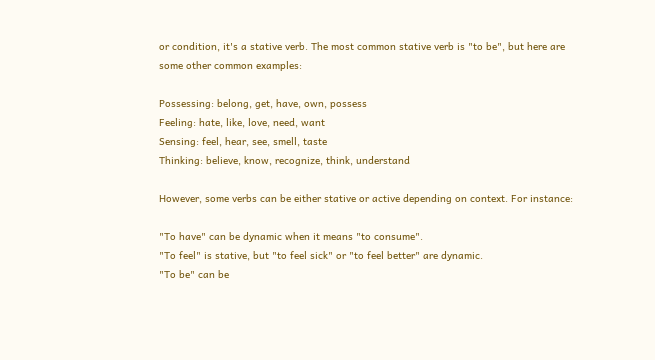or condition, it's a stative verb. The most common stative verb is "to be", but here are some other common examples:

Possessing: belong, get, have, own, possess
Feeling: hate, like, love, need, want
Sensing: feel, hear, see, smell, taste
Thinking: believe, know, recognize, think, understand

However, some verbs can be either stative or active depending on context. For instance:

"To have" can be dynamic when it means "to consume".
"To feel" is stative, but "to feel sick" or "to feel better" are dynamic.
"To be" can be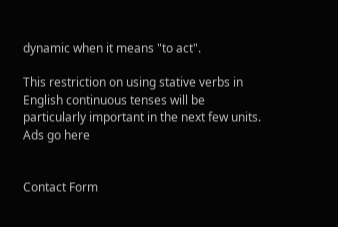dynamic when it means "to act".

This restriction on using stative verbs in English continuous tenses will be particularly important in the next few units.
Ads go here


Contact Form